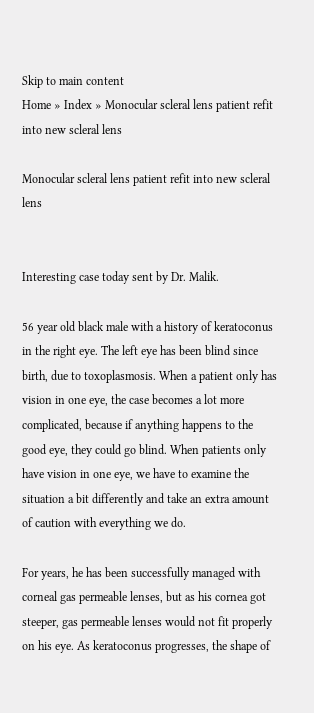Skip to main content
Home » Index » Monocular scleral lens patient refit into new scleral lens

Monocular scleral lens patient refit into new scleral lens


Interesting case today sent by Dr. Malik.

56 year old black male with a history of keratoconus in the right eye. The left eye has been blind since birth, due to toxoplasmosis. When a patient only has vision in one eye, the case becomes a lot more complicated, because if anything happens to the good eye, they could go blind. When patients only have vision in one eye, we have to examine the situation a bit differently and take an extra amount of caution with everything we do.

For years, he has been successfully managed with corneal gas permeable lenses, but as his cornea got steeper, gas permeable lenses would not fit properly on his eye. As keratoconus progresses, the shape of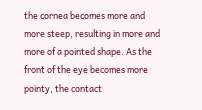the cornea becomes more and more steep, resulting in more and more of a pointed shape. As the front of the eye becomes more pointy, the contact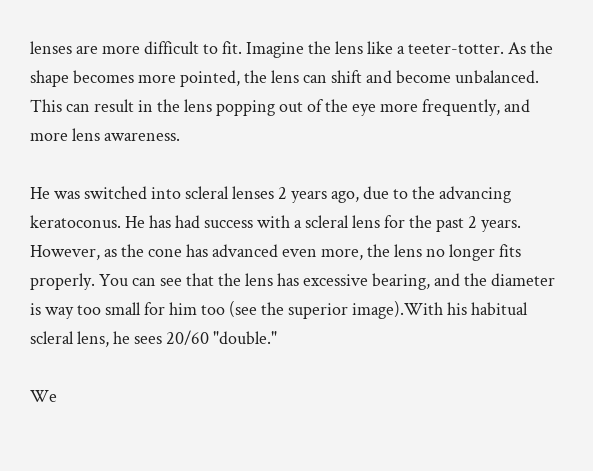lenses are more difficult to fit. Imagine the lens like a teeter-totter. As the shape becomes more pointed, the lens can shift and become unbalanced. This can result in the lens popping out of the eye more frequently, and more lens awareness.

He was switched into scleral lenses 2 years ago, due to the advancing keratoconus. He has had success with a scleral lens for the past 2 years. However, as the cone has advanced even more, the lens no longer fits properly. You can see that the lens has excessive bearing, and the diameter is way too small for him too (see the superior image).With his habitual scleral lens, he sees 20/60 "double."

We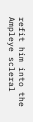refit him into the Ampleye scleral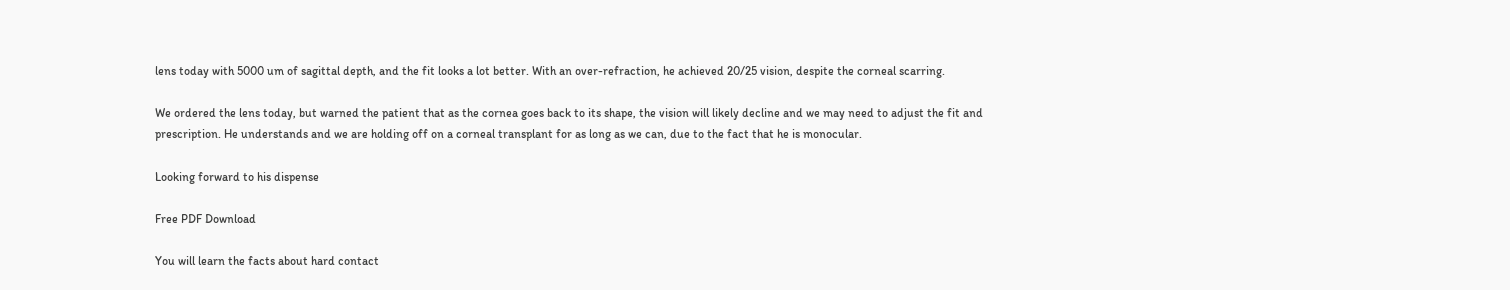lens today with 5000 um of sagittal depth, and the fit looks a lot better. With an over-refraction, he achieved 20/25 vision, despite the corneal scarring.

We ordered the lens today, but warned the patient that as the cornea goes back to its shape, the vision will likely decline and we may need to adjust the fit and prescription. He understands and we are holding off on a corneal transplant for as long as we can, due to the fact that he is monocular.

Looking forward to his dispense

Free PDF Download

You will learn the facts about hard contact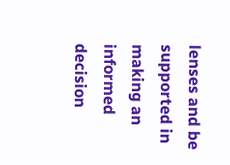lenses and be supported in making an informed decision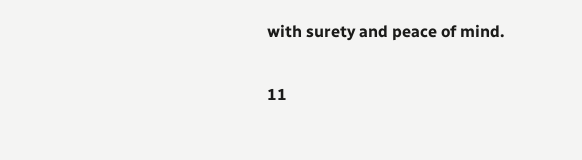with surety and peace of mind.

11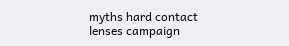myths hard contact lenses campaign